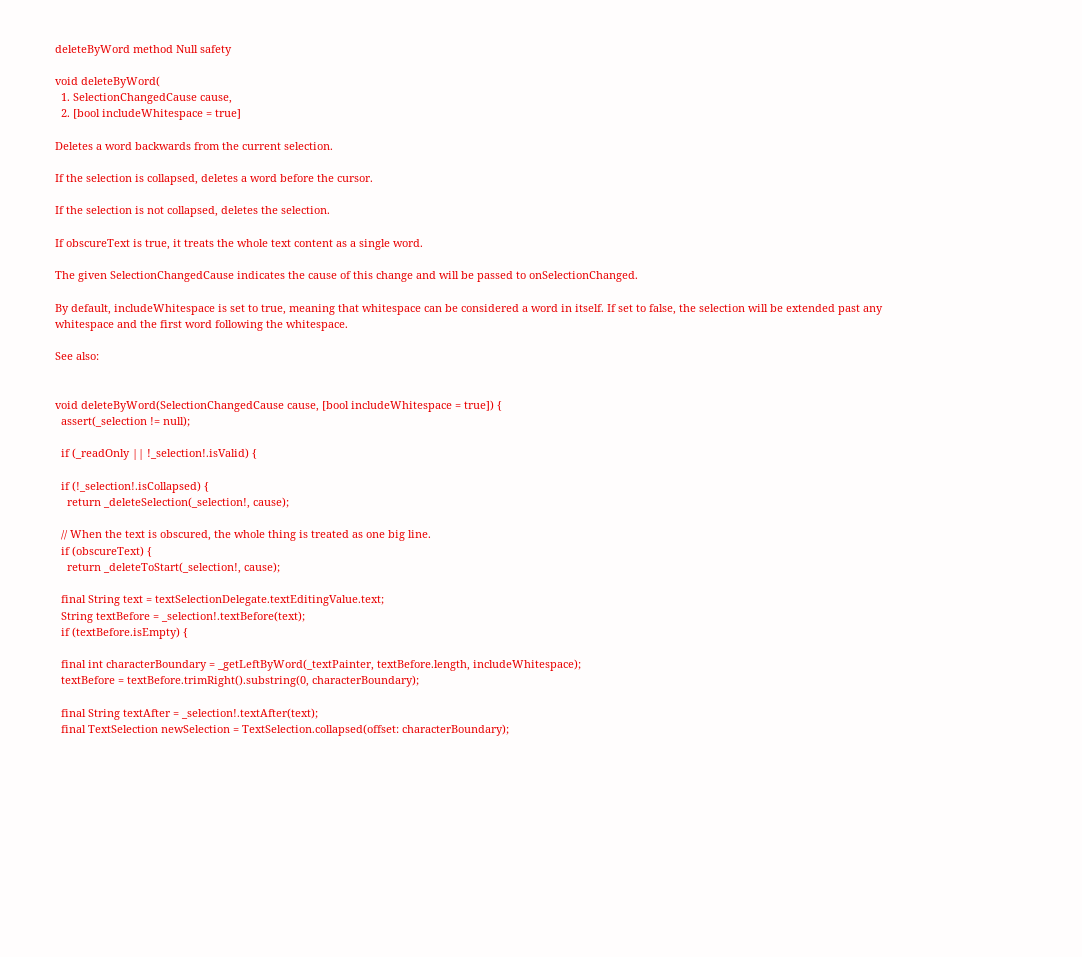deleteByWord method Null safety

void deleteByWord(
  1. SelectionChangedCause cause,
  2. [bool includeWhitespace = true]

Deletes a word backwards from the current selection.

If the selection is collapsed, deletes a word before the cursor.

If the selection is not collapsed, deletes the selection.

If obscureText is true, it treats the whole text content as a single word.

The given SelectionChangedCause indicates the cause of this change and will be passed to onSelectionChanged.

By default, includeWhitespace is set to true, meaning that whitespace can be considered a word in itself. If set to false, the selection will be extended past any whitespace and the first word following the whitespace.

See also:


void deleteByWord(SelectionChangedCause cause, [bool includeWhitespace = true]) {
  assert(_selection != null);

  if (_readOnly || !_selection!.isValid) {

  if (!_selection!.isCollapsed) {
    return _deleteSelection(_selection!, cause);

  // When the text is obscured, the whole thing is treated as one big line.
  if (obscureText) {
    return _deleteToStart(_selection!, cause);

  final String text = textSelectionDelegate.textEditingValue.text;
  String textBefore = _selection!.textBefore(text);
  if (textBefore.isEmpty) {

  final int characterBoundary = _getLeftByWord(_textPainter, textBefore.length, includeWhitespace);
  textBefore = textBefore.trimRight().substring(0, characterBoundary);

  final String textAfter = _selection!.textAfter(text);
  final TextSelection newSelection = TextSelection.collapsed(offset: characterBoundary);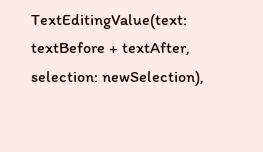TextEditingValue(text: textBefore + textAfter, selection: newSelection),